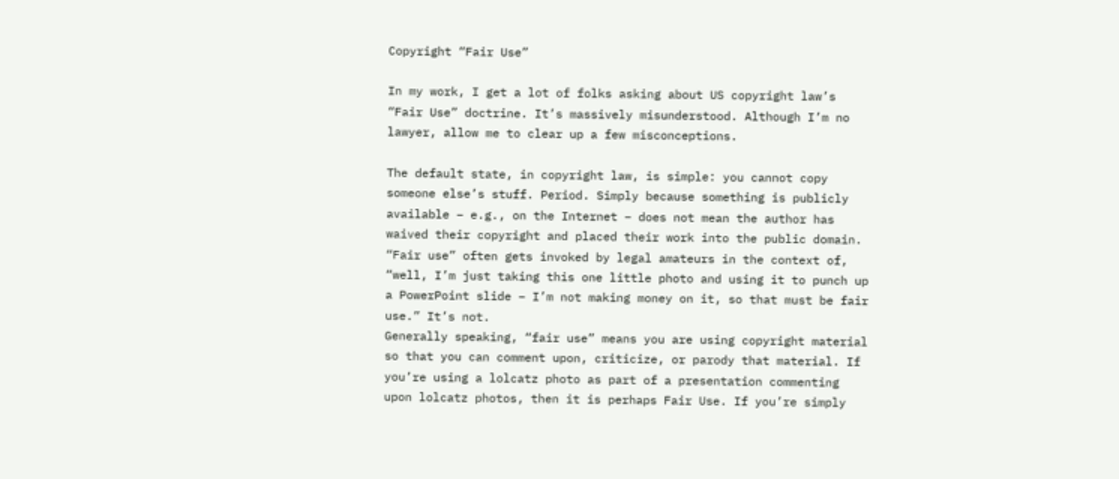Copyright “Fair Use”

In my work, I get a lot of folks asking about US copyright law’s “Fair Use” doctrine. It’s massively misunderstood. Although I’m no lawyer, allow me to clear up a few misconceptions.

The default state, in copyright law, is simple: you cannot copy someone else’s stuff. Period. Simply because something is publicly available – e.g., on the Internet – does not mean the author has waived their copyright and placed their work into the public domain.
“Fair use” often gets invoked by legal amateurs in the context of, “well, I’m just taking this one little photo and using it to punch up a PowerPoint slide – I’m not making money on it, so that must be fair use.” It’s not.
Generally speaking, “fair use” means you are using copyright material so that you can comment upon, criticize, or parody that material. If you’re using a lolcatz photo as part of a presentation commenting upon lolcatz photos, then it is perhaps Fair Use. If you’re simply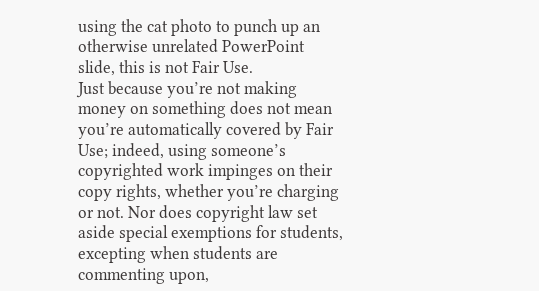using the cat photo to punch up an otherwise unrelated PowerPoint slide, this is not Fair Use.
Just because you’re not making money on something does not mean you’re automatically covered by Fair Use; indeed, using someone’s copyrighted work impinges on their copy rights, whether you’re charging or not. Nor does copyright law set aside special exemptions for students, excepting when students are commenting upon,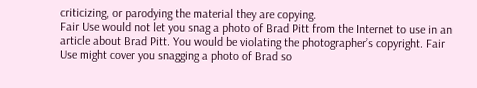criticizing, or parodying the material they are copying.
Fair Use would not let you snag a photo of Brad Pitt from the Internet to use in an article about Brad Pitt. You would be violating the photographer’s copyright. Fair Use might cover you snagging a photo of Brad so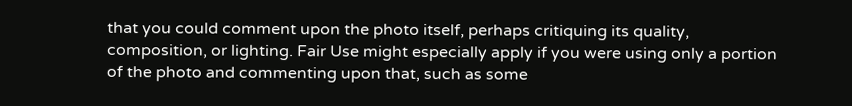that you could comment upon the photo itself, perhaps critiquing its quality, composition, or lighting. Fair Use might especially apply if you were using only a portion of the photo and commenting upon that, such as some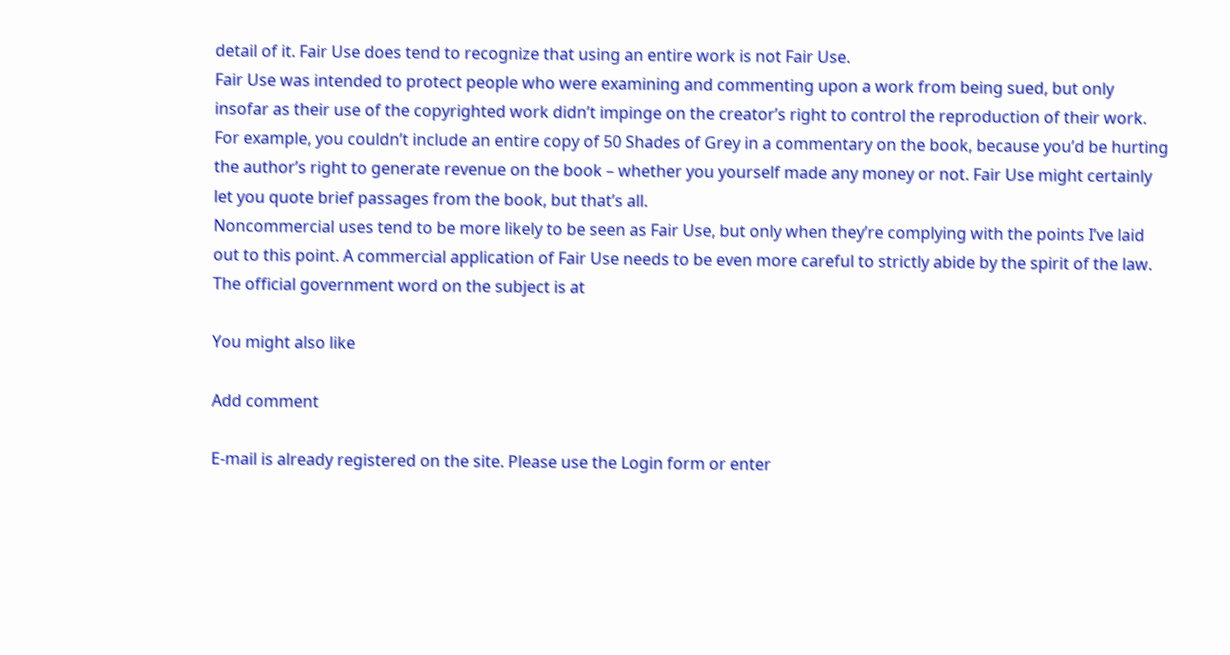detail of it. Fair Use does tend to recognize that using an entire work is not Fair Use.
Fair Use was intended to protect people who were examining and commenting upon a work from being sued, but only insofar as their use of the copyrighted work didn’t impinge on the creator’s right to control the reproduction of their work. For example, you couldn’t include an entire copy of 50 Shades of Grey in a commentary on the book, because you’d be hurting the author’s right to generate revenue on the book – whether you yourself made any money or not. Fair Use might certainly let you quote brief passages from the book, but that’s all.
Noncommercial uses tend to be more likely to be seen as Fair Use, but only when they’re complying with the points I’ve laid out to this point. A commercial application of Fair Use needs to be even more careful to strictly abide by the spirit of the law.
The official government word on the subject is at

You might also like

Add comment

E-mail is already registered on the site. Please use the Login form or enter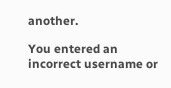another.

You entered an incorrect username or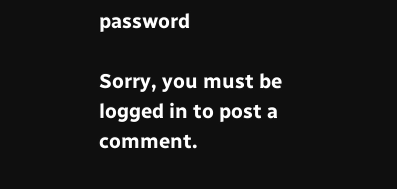password

Sorry, you must be logged in to post a comment.